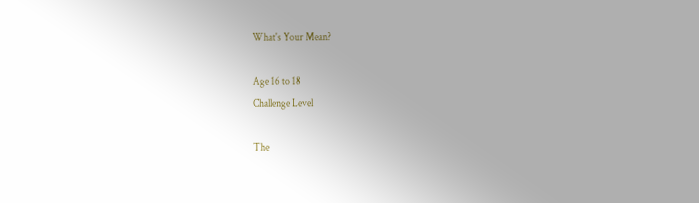What's Your Mean?

Age 16 to 18
Challenge Level

The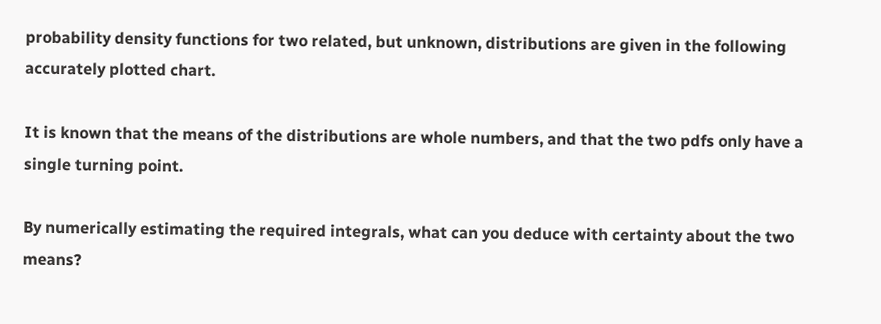probability density functions for two related, but unknown, distributions are given in the following accurately plotted chart.

It is known that the means of the distributions are whole numbers, and that the two pdfs only have a single turning point.

By numerically estimating the required integrals, what can you deduce with certainty about the two means?